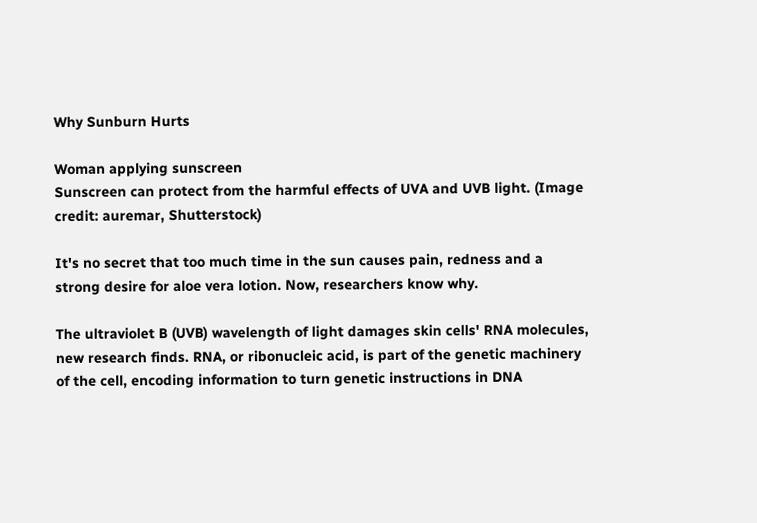Why Sunburn Hurts

Woman applying sunscreen
Sunscreen can protect from the harmful effects of UVA and UVB light. (Image credit: auremar, Shutterstock)

It's no secret that too much time in the sun causes pain, redness and a strong desire for aloe vera lotion. Now, researchers know why.

The ultraviolet B (UVB) wavelength of light damages skin cells' RNA molecules, new research finds. RNA, or ribonucleic acid, is part of the genetic machinery of the cell, encoding information to turn genetic instructions in DNA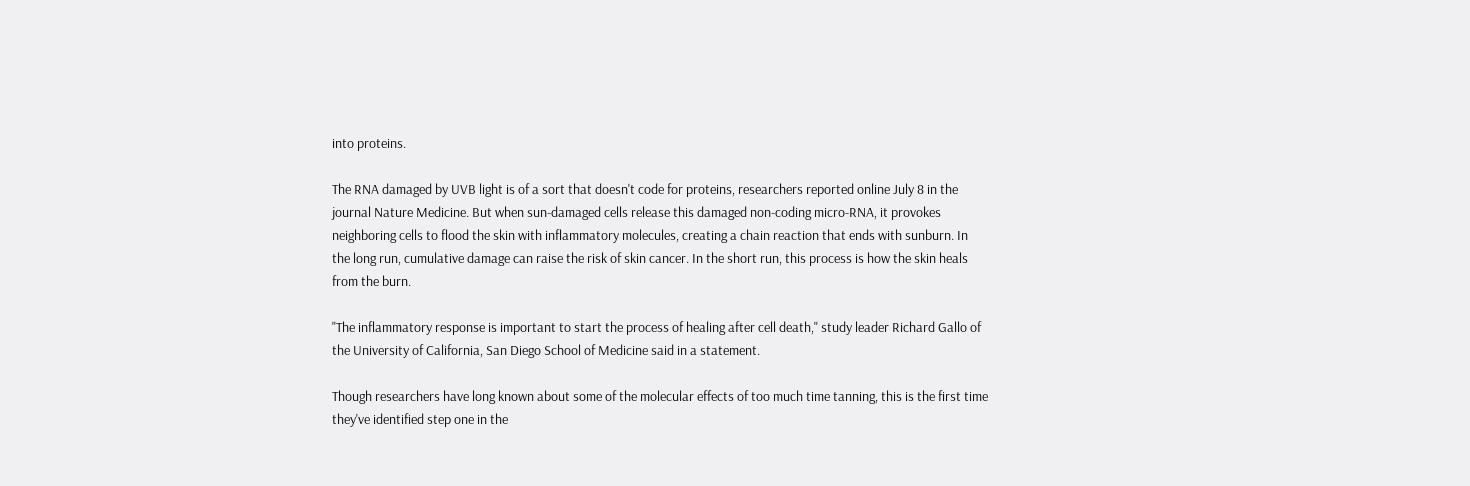into proteins.

The RNA damaged by UVB light is of a sort that doesn't code for proteins, researchers reported online July 8 in the journal Nature Medicine. But when sun-damaged cells release this damaged non-coding micro-RNA, it provokes neighboring cells to flood the skin with inflammatory molecules, creating a chain reaction that ends with sunburn. In the long run, cumulative damage can raise the risk of skin cancer. In the short run, this process is how the skin heals from the burn.

"The inflammatory response is important to start the process of healing after cell death," study leader Richard Gallo of the University of California, San Diego School of Medicine said in a statement.

Though researchers have long known about some of the molecular effects of too much time tanning, this is the first time they've identified step one in the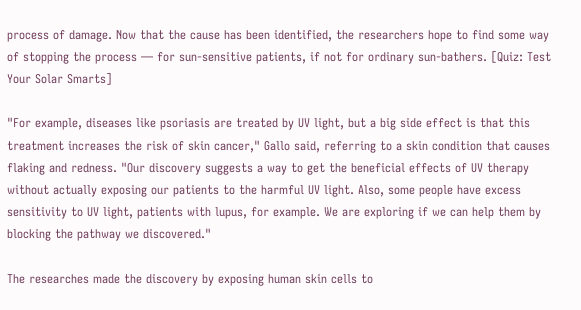process of damage. Now that the cause has been identified, the researchers hope to find some way of stopping the process — for sun-sensitive patients, if not for ordinary sun-bathers. [Quiz: Test Your Solar Smarts]

"For example, diseases like psoriasis are treated by UV light, but a big side effect is that this treatment increases the risk of skin cancer," Gallo said, referring to a skin condition that causes flaking and redness. "Our discovery suggests a way to get the beneficial effects of UV therapy without actually exposing our patients to the harmful UV light. Also, some people have excess sensitivity to UV light, patients with lupus, for example. We are exploring if we can help them by blocking the pathway we discovered."

The researches made the discovery by exposing human skin cells to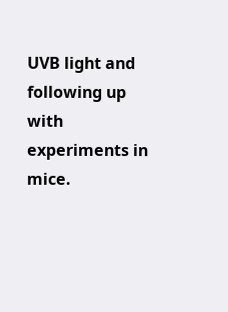UVB light and following up with experiments in mice.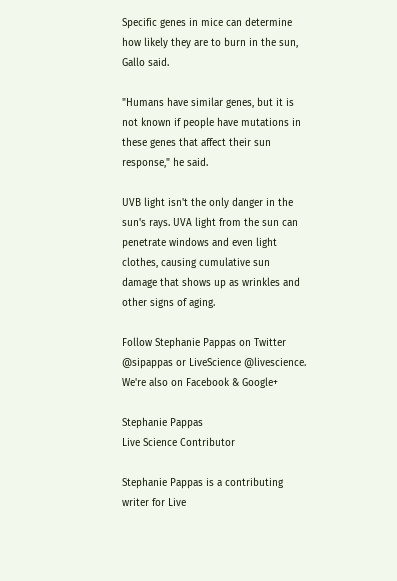Specific genes in mice can determine how likely they are to burn in the sun, Gallo said.

"Humans have similar genes, but it is not known if people have mutations in these genes that affect their sun response," he said.

UVB light isn't the only danger in the sun's rays. UVA light from the sun can penetrate windows and even light clothes, causing cumulative sun damage that shows up as wrinkles and other signs of aging.

Follow Stephanie Pappas on Twitter @sipappas or LiveScience @livescience. We're also on Facebook & Google+

Stephanie Pappas
Live Science Contributor

Stephanie Pappas is a contributing writer for Live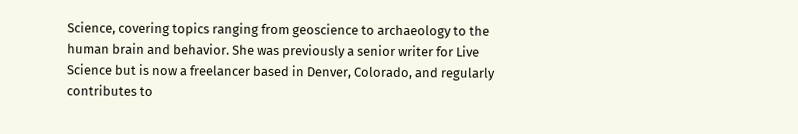Science, covering topics ranging from geoscience to archaeology to the human brain and behavior. She was previously a senior writer for Live Science but is now a freelancer based in Denver, Colorado, and regularly contributes to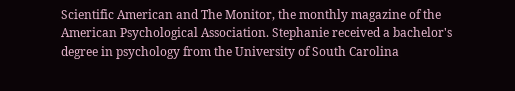Scientific American and The Monitor, the monthly magazine of the American Psychological Association. Stephanie received a bachelor's degree in psychology from the University of South Carolina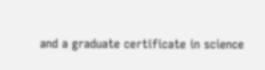and a graduate certificate in science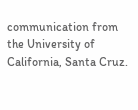communication from the University of California, Santa Cruz.